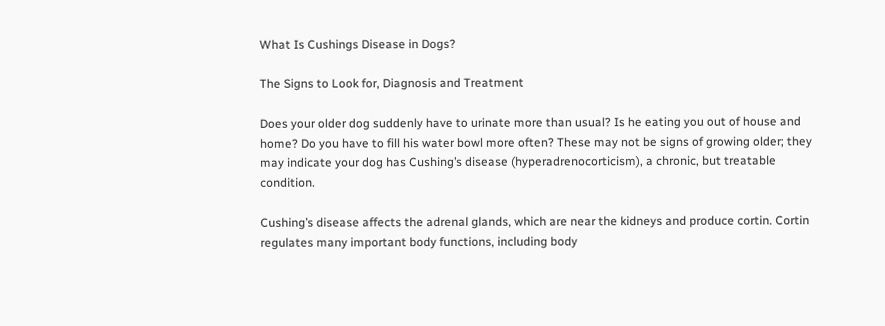What Is Cushings Disease in Dogs?

The Signs to Look for, Diagnosis and Treatment

Does your older dog suddenly have to urinate more than usual? Is he eating you out of house and home? Do you have to fill his water bowl more often? These may not be signs of growing older; they may indicate your dog has Cushing’s disease (hyperadrenocorticism), a chronic, but treatable condition.

Cushing’s disease affects the adrenal glands, which are near the kidneys and produce cortin. Cortin regulates many important body functions, including body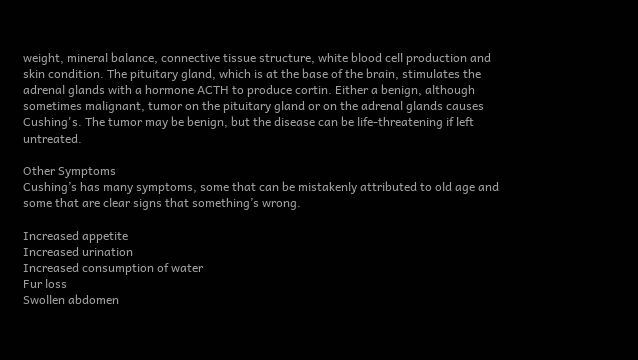weight, mineral balance, connective tissue structure, white blood cell production and skin condition. The pituitary gland, which is at the base of the brain, stimulates the adrenal glands with a hormone ACTH to produce cortin. Either a benign, although sometimes malignant, tumor on the pituitary gland or on the adrenal glands causes Cushing's. The tumor may be benign, but the disease can be life-threatening if left untreated.

Other Symptoms
Cushing’s has many symptoms, some that can be mistakenly attributed to old age and some that are clear signs that something’s wrong.

Increased appetite
Increased urination
Increased consumption of water
Fur loss
Swollen abdomen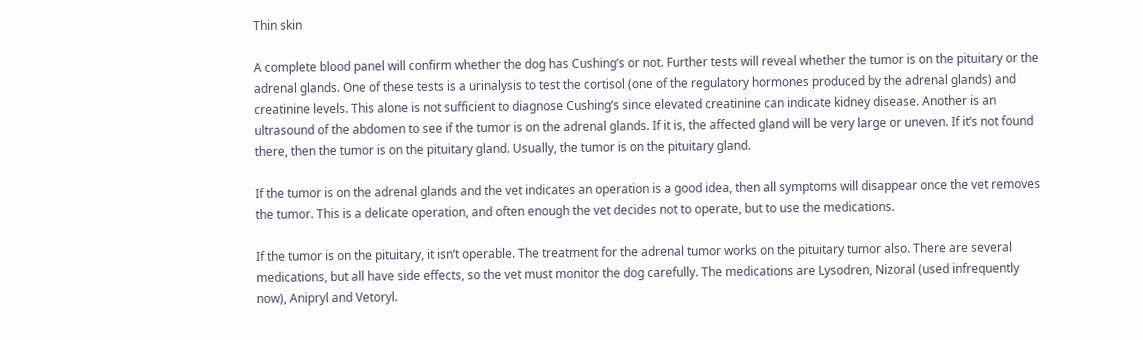Thin skin

A complete blood panel will confirm whether the dog has Cushing’s or not. Further tests will reveal whether the tumor is on the pituitary or the adrenal glands. One of these tests is a urinalysis to test the cortisol (one of the regulatory hormones produced by the adrenal glands) and creatinine levels. This alone is not sufficient to diagnose Cushing’s since elevated creatinine can indicate kidney disease. Another is an ultrasound of the abdomen to see if the tumor is on the adrenal glands. If it is, the affected gland will be very large or uneven. If it’s not found there, then the tumor is on the pituitary gland. Usually, the tumor is on the pituitary gland.

If the tumor is on the adrenal glands and the vet indicates an operation is a good idea, then all symptoms will disappear once the vet removes the tumor. This is a delicate operation, and often enough the vet decides not to operate, but to use the medications.

If the tumor is on the pituitary, it isn’t operable. The treatment for the adrenal tumor works on the pituitary tumor also. There are several medications, but all have side effects, so the vet must monitor the dog carefully. The medications are Lysodren, Nizoral (used infrequently now), Anipryl and Vetoryl.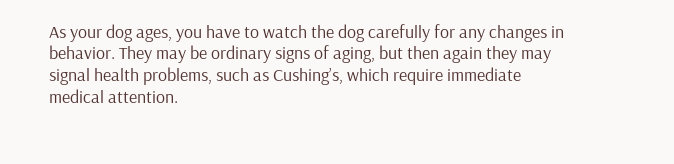As your dog ages, you have to watch the dog carefully for any changes in behavior. They may be ordinary signs of aging, but then again they may signal health problems, such as Cushing’s, which require immediate medical attention.